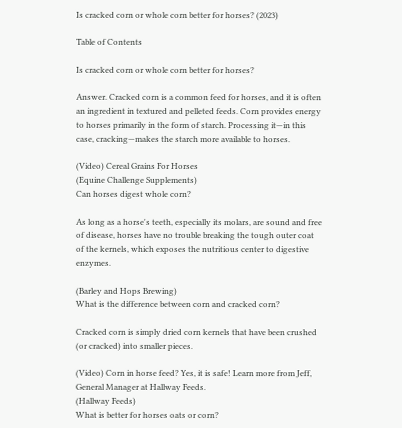Is cracked corn or whole corn better for horses? (2023)

Table of Contents

Is cracked corn or whole corn better for horses?

Answer. Cracked corn is a common feed for horses, and it is often an ingredient in textured and pelleted feeds. Corn provides energy to horses primarily in the form of starch. Processing it—in this case, cracking—makes the starch more available to horses.

(Video) Cereal Grains For Horses
(Equine Challenge Supplements)
Can horses digest whole corn?

As long as a horse's teeth, especially its molars, are sound and free of disease, horses have no trouble breaking the tough outer coat of the kernels, which exposes the nutritious center to digestive enzymes.

(Barley and Hops Brewing)
What is the difference between corn and cracked corn?

Cracked corn is simply dried corn kernels that have been crushed (or cracked) into smaller pieces.

(Video) Corn in horse feed? Yes, it is safe! Learn more from Jeff, General Manager at Hallway Feeds.
(Hallway Feeds)
What is better for horses oats or corn?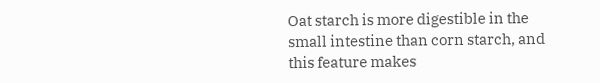Oat starch is more digestible in the small intestine than corn starch, and this feature makes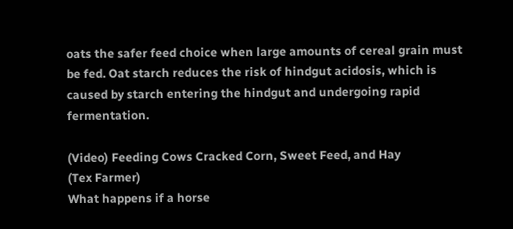oats the safer feed choice when large amounts of cereal grain must be fed. Oat starch reduces the risk of hindgut acidosis, which is caused by starch entering the hindgut and undergoing rapid fermentation.

(Video) Feeding Cows Cracked Corn, Sweet Feed, and Hay
(Tex Farmer)
What happens if a horse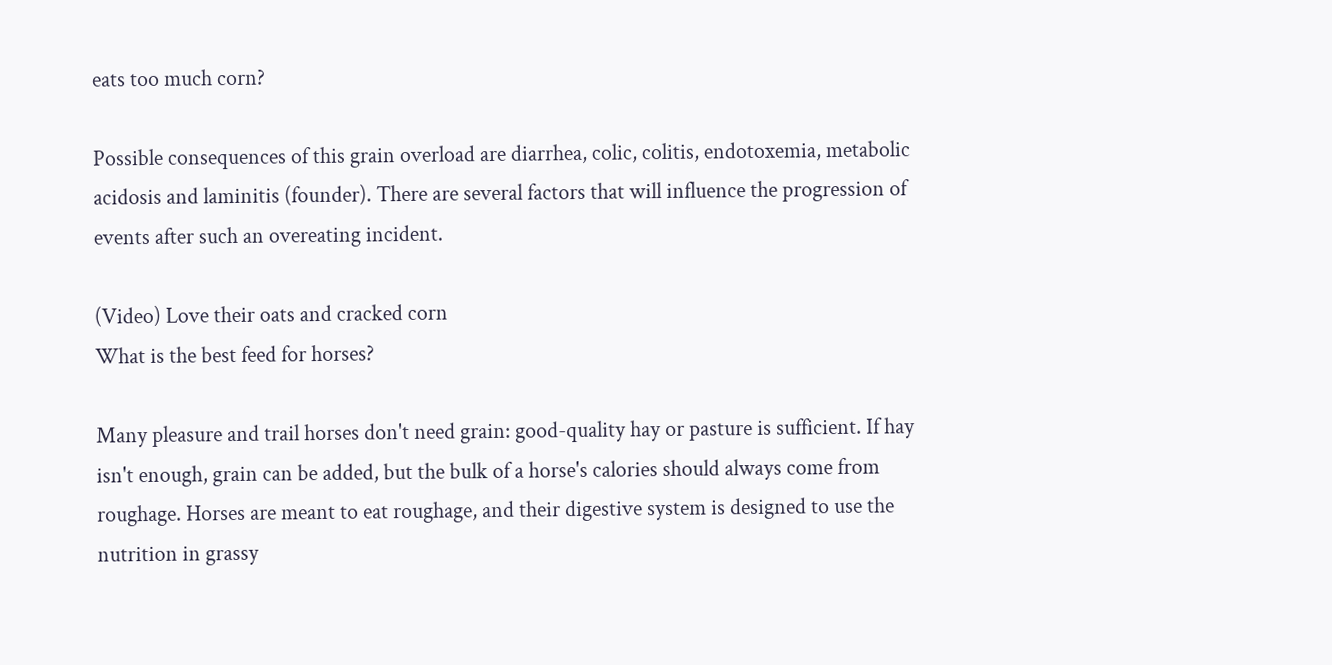eats too much corn?

Possible consequences of this grain overload are diarrhea, colic, colitis, endotoxemia, metabolic acidosis and laminitis (founder). There are several factors that will influence the progression of events after such an overeating incident.

(Video) Love their oats and cracked corn
What is the best feed for horses?

Many pleasure and trail horses don't need grain: good-quality hay or pasture is sufficient. If hay isn't enough, grain can be added, but the bulk of a horse's calories should always come from roughage. Horses are meant to eat roughage, and their digestive system is designed to use the nutrition in grassy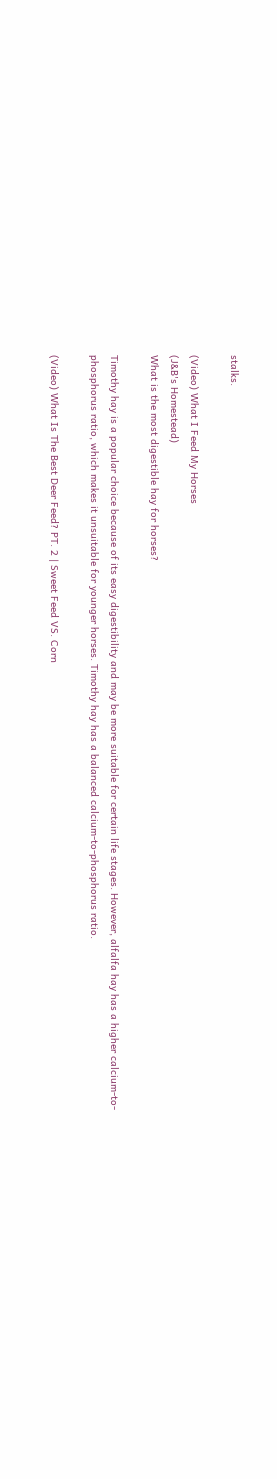stalks.

(Video) What I Feed My Horses
(J&B's Homestead)
What is the most digestible hay for horses?

Timothy hay is a popular choice because of its easy digestibility and may be more suitable for certain life stages. However, alfalfa hay has a higher calcium-to-phosphorus ratio, which makes it unsuitable for younger horses. Timothy hay has a balanced calcium-to-phosphorus ratio.

(Video) What Is The Best Deer Feed? PT. 2 | Sweet Feed VS. Corn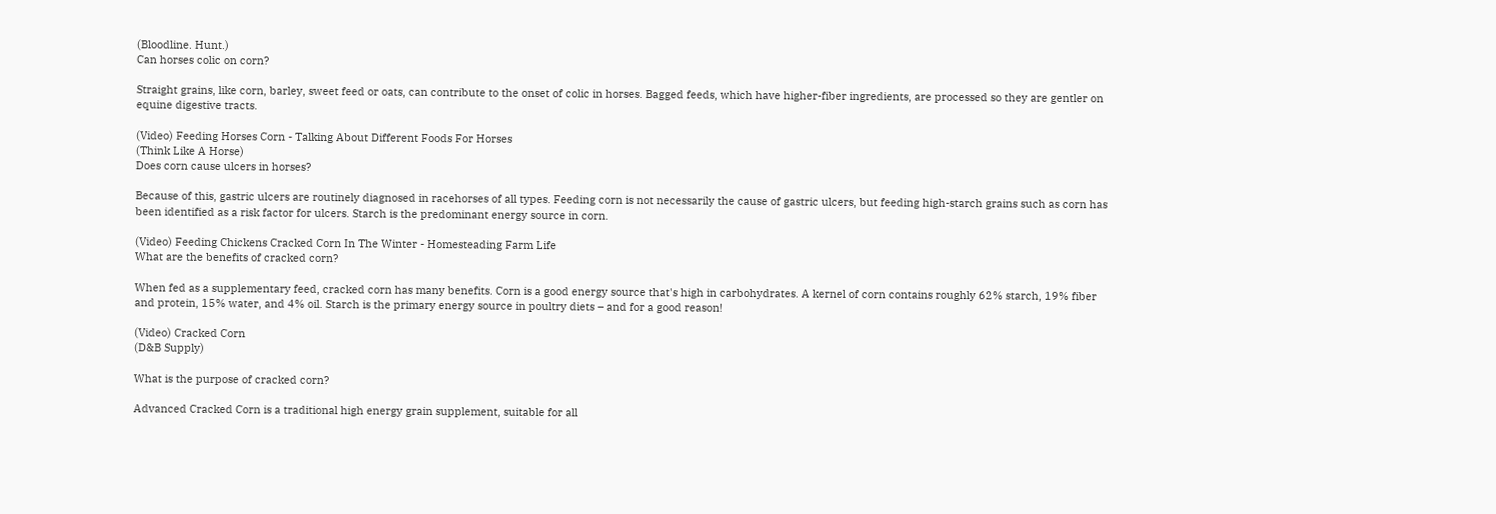(Bloodline. Hunt.)
Can horses colic on corn?

Straight grains, like corn, barley, sweet feed or oats, can contribute to the onset of colic in horses. Bagged feeds, which have higher-fiber ingredients, are processed so they are gentler on equine digestive tracts.

(Video) Feeding Horses Corn - Talking About Different Foods For Horses
(Think Like A Horse)
Does corn cause ulcers in horses?

Because of this, gastric ulcers are routinely diagnosed in racehorses of all types. Feeding corn is not necessarily the cause of gastric ulcers, but feeding high-starch grains such as corn has been identified as a risk factor for ulcers. Starch is the predominant energy source in corn.

(Video) Feeding Chickens Cracked Corn In The Winter - Homesteading Farm Life
What are the benefits of cracked corn?

When fed as a supplementary feed, cracked corn has many benefits. Corn is a good energy source that's high in carbohydrates. A kernel of corn contains roughly 62% starch, 19% fiber and protein, 15% water, and 4% oil. Starch is the primary energy source in poultry diets – and for a good reason!

(Video) Cracked Corn
(D&B Supply)

What is the purpose of cracked corn?

Advanced Cracked Corn is a traditional high energy grain supplement, suitable for all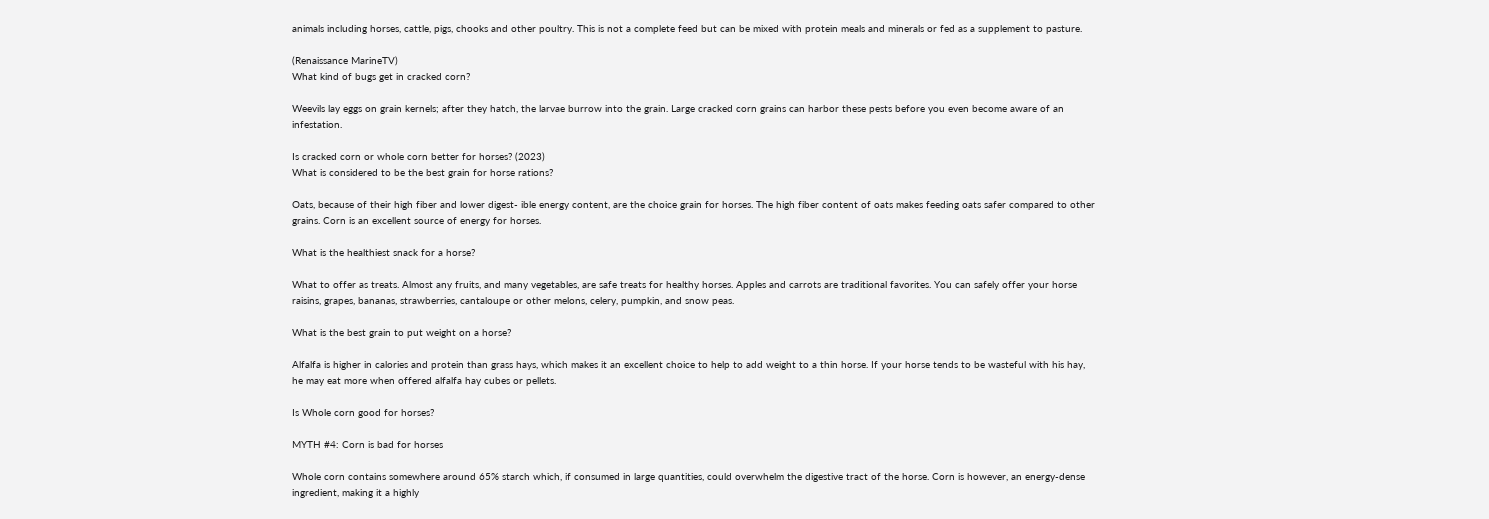animals including horses, cattle, pigs, chooks and other poultry. This is not a complete feed but can be mixed with protein meals and minerals or fed as a supplement to pasture.

(Renaissance MarineTV)
What kind of bugs get in cracked corn?

Weevils lay eggs on grain kernels; after they hatch, the larvae burrow into the grain. Large cracked corn grains can harbor these pests before you even become aware of an infestation.

Is cracked corn or whole corn better for horses? (2023)
What is considered to be the best grain for horse rations?

Oats, because of their high fiber and lower digest- ible energy content, are the choice grain for horses. The high fiber content of oats makes feeding oats safer compared to other grains. Corn is an excellent source of energy for horses.

What is the healthiest snack for a horse?

What to offer as treats. Almost any fruits, and many vegetables, are safe treats for healthy horses. Apples and carrots are traditional favorites. You can safely offer your horse raisins, grapes, bananas, strawberries, cantaloupe or other melons, celery, pumpkin, and snow peas.

What is the best grain to put weight on a horse?

Alfalfa is higher in calories and protein than grass hays, which makes it an excellent choice to help to add weight to a thin horse. If your horse tends to be wasteful with his hay, he may eat more when offered alfalfa hay cubes or pellets.

Is Whole corn good for horses?

MYTH #4: Corn is bad for horses

Whole corn contains somewhere around 65% starch which, if consumed in large quantities, could overwhelm the digestive tract of the horse. Corn is however, an energy-dense ingredient, making it a highly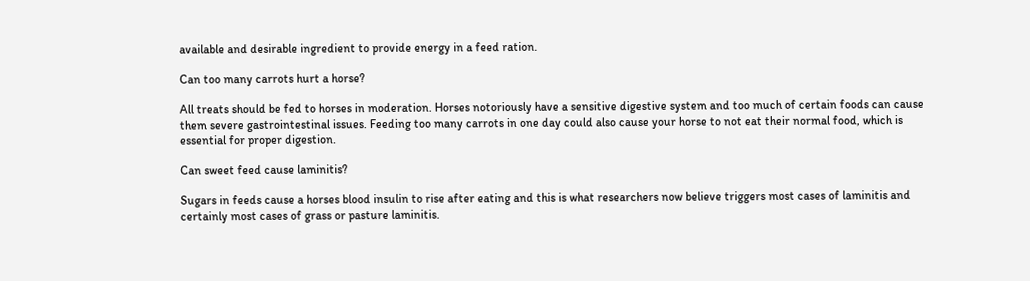available and desirable ingredient to provide energy in a feed ration.

Can too many carrots hurt a horse?

All treats should be fed to horses in moderation. Horses notoriously have a sensitive digestive system and too much of certain foods can cause them severe gastrointestinal issues. Feeding too many carrots in one day could also cause your horse to not eat their normal food, which is essential for proper digestion.

Can sweet feed cause laminitis?

Sugars in feeds cause a horses blood insulin to rise after eating and this is what researchers now believe triggers most cases of laminitis and certainly most cases of grass or pasture laminitis.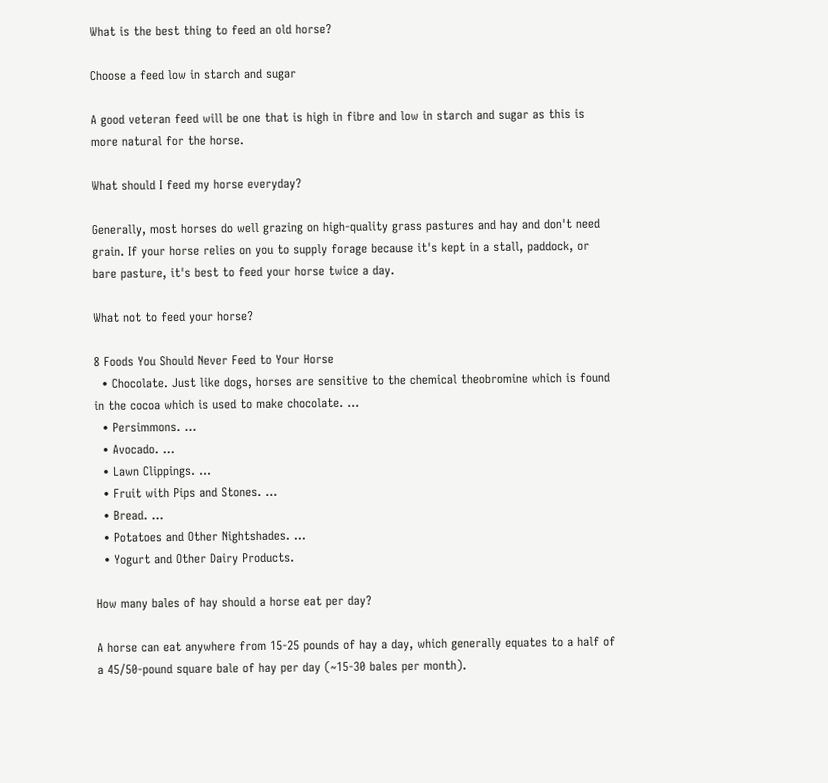What is the best thing to feed an old horse?

Choose a feed low in starch and sugar

A good veteran feed will be one that is high in fibre and low in starch and sugar as this is more natural for the horse.

What should I feed my horse everyday?

Generally, most horses do well grazing on high-quality grass pastures and hay and don't need grain. If your horse relies on you to supply forage because it's kept in a stall, paddock, or bare pasture, it's best to feed your horse twice a day.

What not to feed your horse?

8 Foods You Should Never Feed to Your Horse
  • Chocolate. Just like dogs, horses are sensitive to the chemical theobromine which is found in the cocoa which is used to make chocolate. ...
  • Persimmons. ...
  • Avocado. ...
  • Lawn Clippings. ...
  • Fruit with Pips and Stones. ...
  • Bread. ...
  • Potatoes and Other Nightshades. ...
  • Yogurt and Other Dairy Products.

How many bales of hay should a horse eat per day?

A horse can eat anywhere from 15-25 pounds of hay a day, which generally equates to a half of a 45/50-pound square bale of hay per day (~15-30 bales per month).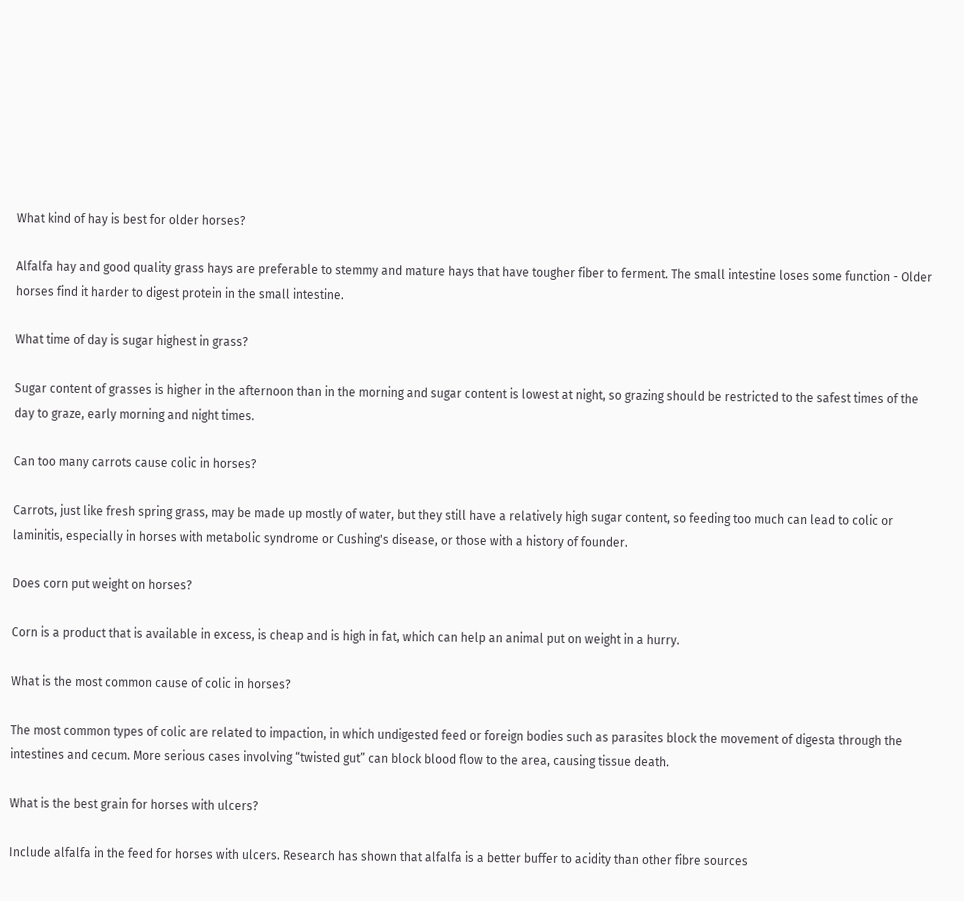What kind of hay is best for older horses?

Alfalfa hay and good quality grass hays are preferable to stemmy and mature hays that have tougher fiber to ferment. The small intestine loses some function - Older horses find it harder to digest protein in the small intestine.

What time of day is sugar highest in grass?

Sugar content of grasses is higher in the afternoon than in the morning and sugar content is lowest at night, so grazing should be restricted to the safest times of the day to graze, early morning and night times.

Can too many carrots cause colic in horses?

Carrots, just like fresh spring grass, may be made up mostly of water, but they still have a relatively high sugar content, so feeding too much can lead to colic or laminitis, especially in horses with metabolic syndrome or Cushing's disease, or those with a history of founder.

Does corn put weight on horses?

Corn is a product that is available in excess, is cheap and is high in fat, which can help an animal put on weight in a hurry.

What is the most common cause of colic in horses?

The most common types of colic are related to impaction, in which undigested feed or foreign bodies such as parasites block the movement of digesta through the intestines and cecum. More serious cases involving “twisted gut” can block blood flow to the area, causing tissue death.

What is the best grain for horses with ulcers?

Include alfalfa in the feed for horses with ulcers. Research has shown that alfalfa is a better buffer to acidity than other fibre sources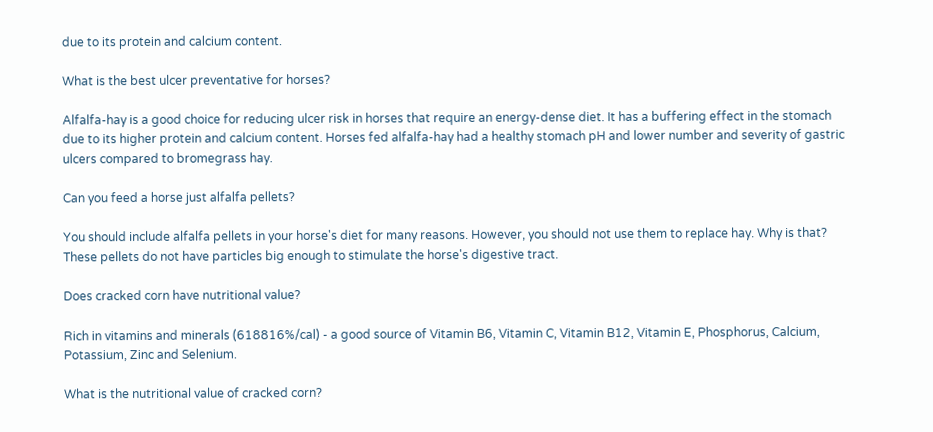due to its protein and calcium content.

What is the best ulcer preventative for horses?

Alfalfa-hay is a good choice for reducing ulcer risk in horses that require an energy-dense diet. It has a buffering effect in the stomach due to its higher protein and calcium content. Horses fed alfalfa-hay had a healthy stomach pH and lower number and severity of gastric ulcers compared to bromegrass hay.

Can you feed a horse just alfalfa pellets?

You should include alfalfa pellets in your horse's diet for many reasons. However, you should not use them to replace hay. Why is that? These pellets do not have particles big enough to stimulate the horse's digestive tract.

Does cracked corn have nutritional value?

Rich in vitamins and minerals (618816%/cal) - a good source of Vitamin B6, Vitamin C, Vitamin B12, Vitamin E, Phosphorus, Calcium, Potassium, Zinc and Selenium.

What is the nutritional value of cracked corn?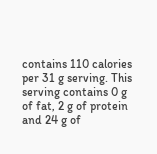contains 110 calories per 31 g serving. This serving contains 0 g of fat, 2 g of protein and 24 g of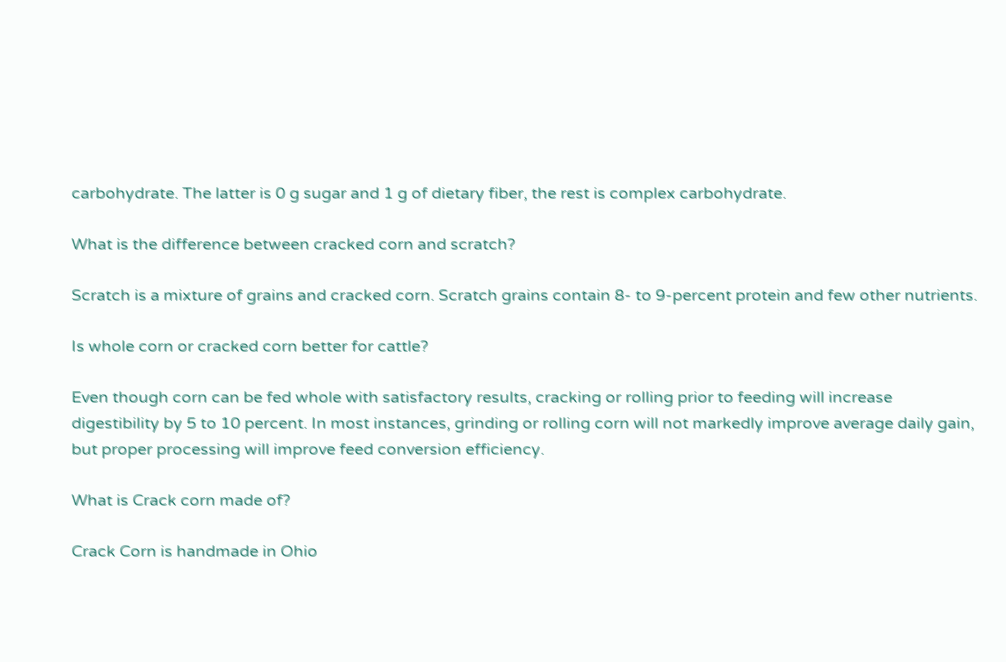carbohydrate. The latter is 0 g sugar and 1 g of dietary fiber, the rest is complex carbohydrate.

What is the difference between cracked corn and scratch?

Scratch is a mixture of grains and cracked corn. Scratch grains contain 8- to 9-percent protein and few other nutrients.

Is whole corn or cracked corn better for cattle?

Even though corn can be fed whole with satisfactory results, cracking or rolling prior to feeding will increase digestibility by 5 to 10 percent. In most instances, grinding or rolling corn will not markedly improve average daily gain, but proper processing will improve feed conversion efficiency.

What is Crack corn made of?

Crack Corn is handmade in Ohio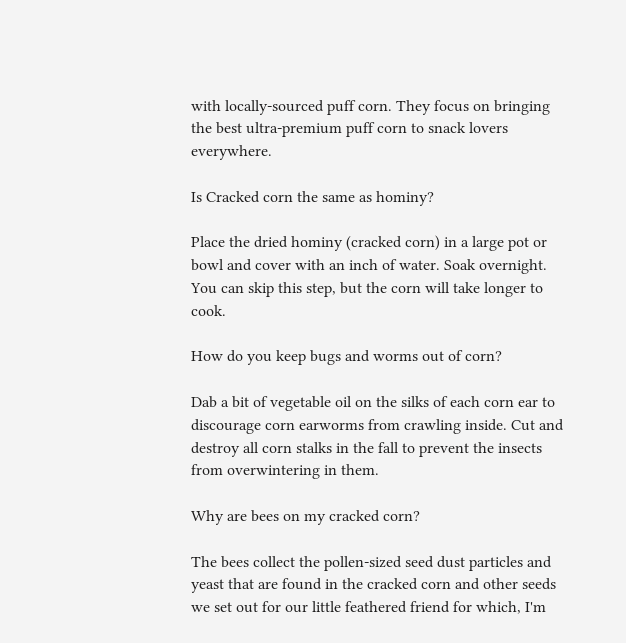with locally-sourced puff corn. They focus on bringing the best ultra-premium puff corn to snack lovers everywhere.

Is Cracked corn the same as hominy?

Place the dried hominy (cracked corn) in a large pot or bowl and cover with an inch of water. Soak overnight. You can skip this step, but the corn will take longer to cook.

How do you keep bugs and worms out of corn?

Dab a bit of vegetable oil on the silks of each corn ear to discourage corn earworms from crawling inside. Cut and destroy all corn stalks in the fall to prevent the insects from overwintering in them.

Why are bees on my cracked corn?

The bees collect the pollen-sized seed dust particles and yeast that are found in the cracked corn and other seeds we set out for our little feathered friend for which, I'm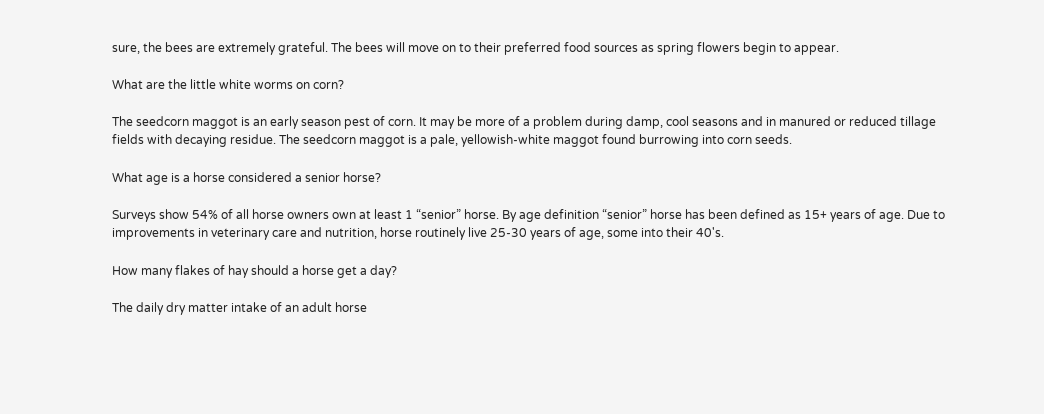sure, the bees are extremely grateful. The bees will move on to their preferred food sources as spring flowers begin to appear.

What are the little white worms on corn?

The seedcorn maggot is an early season pest of corn. It may be more of a problem during damp, cool seasons and in manured or reduced tillage fields with decaying residue. The seedcorn maggot is a pale, yellowish-white maggot found burrowing into corn seeds.

What age is a horse considered a senior horse?

Surveys show 54% of all horse owners own at least 1 “senior” horse. By age definition “senior” horse has been defined as 15+ years of age. Due to improvements in veterinary care and nutrition, horse routinely live 25-30 years of age, some into their 40's.

How many flakes of hay should a horse get a day?

The daily dry matter intake of an adult horse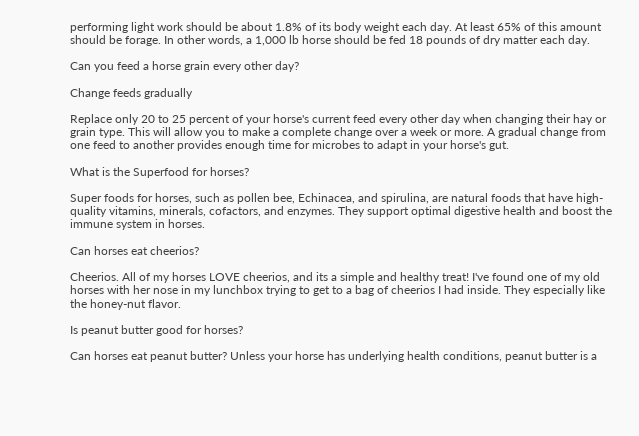performing light work should be about 1.8% of its body weight each day. At least 65% of this amount should be forage. In other words, a 1,000 lb horse should be fed 18 pounds of dry matter each day.

Can you feed a horse grain every other day?

Change feeds gradually

Replace only 20 to 25 percent of your horse's current feed every other day when changing their hay or grain type. This will allow you to make a complete change over a week or more. A gradual change from one feed to another provides enough time for microbes to adapt in your horse's gut.

What is the Superfood for horses?

Super foods for horses, such as pollen bee, Echinacea, and spirulina, are natural foods that have high-quality vitamins, minerals, cofactors, and enzymes. They support optimal digestive health and boost the immune system in horses.

Can horses eat cheerios?

Cheerios. All of my horses LOVE cheerios, and its a simple and healthy treat! I've found one of my old horses with her nose in my lunchbox trying to get to a bag of cheerios I had inside. They especially like the honey-nut flavor.

Is peanut butter good for horses?

Can horses eat peanut butter? Unless your horse has underlying health conditions, peanut butter is a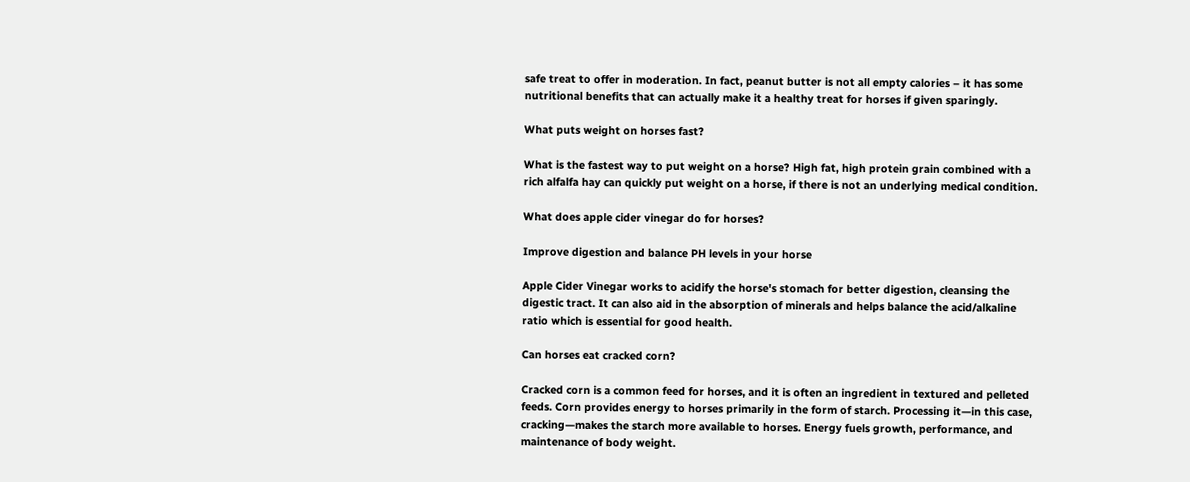safe treat to offer in moderation. In fact, peanut butter is not all empty calories – it has some nutritional benefits that can actually make it a healthy treat for horses if given sparingly.

What puts weight on horses fast?

What is the fastest way to put weight on a horse? High fat, high protein grain combined with a rich alfalfa hay can quickly put weight on a horse, if there is not an underlying medical condition.

What does apple cider vinegar do for horses?

Improve digestion and balance PH levels in your horse

Apple Cider Vinegar works to acidify the horse's stomach for better digestion, cleansing the digestic tract. It can also aid in the absorption of minerals and helps balance the acid/alkaline ratio which is essential for good health.

Can horses eat cracked corn?

Cracked corn is a common feed for horses, and it is often an ingredient in textured and pelleted feeds. Corn provides energy to horses primarily in the form of starch. Processing it—in this case, cracking—makes the starch more available to horses. Energy fuels growth, performance, and maintenance of body weight.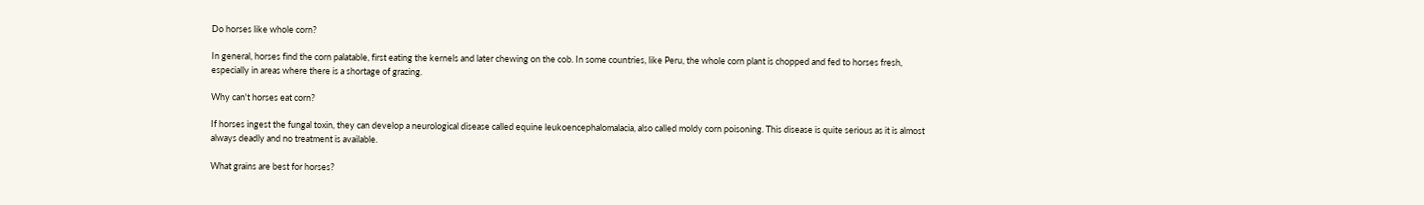Do horses like whole corn?

In general, horses find the corn palatable, first eating the kernels and later chewing on the cob. In some countries, like Peru, the whole corn plant is chopped and fed to horses fresh, especially in areas where there is a shortage of grazing.

Why can't horses eat corn?

If horses ingest the fungal toxin, they can develop a neurological disease called equine leukoencephalomalacia, also called moldy corn poisoning. This disease is quite serious as it is almost always deadly and no treatment is available.

What grains are best for horses?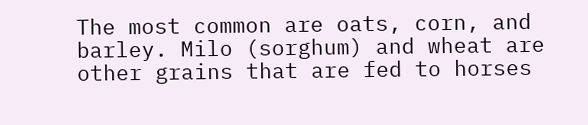The most common are oats, corn, and barley. Milo (sorghum) and wheat are other grains that are fed to horses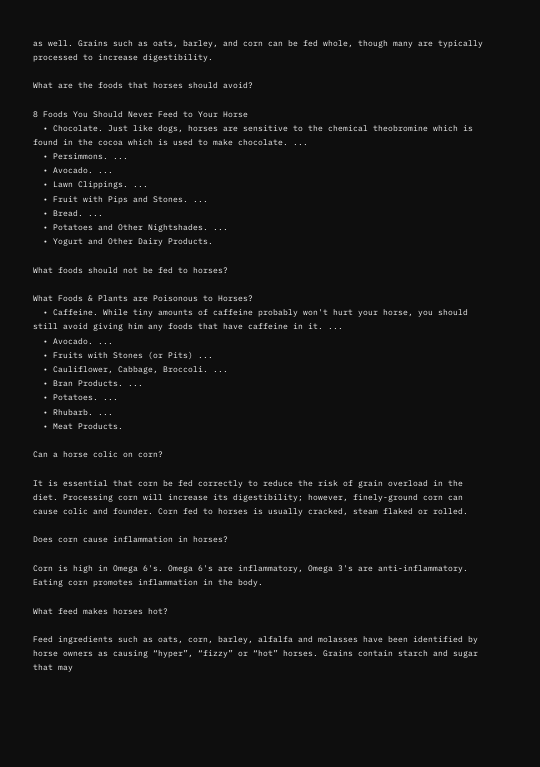as well. Grains such as oats, barley, and corn can be fed whole, though many are typically processed to increase digestibility.

What are the foods that horses should avoid?

8 Foods You Should Never Feed to Your Horse
  • Chocolate. Just like dogs, horses are sensitive to the chemical theobromine which is found in the cocoa which is used to make chocolate. ...
  • Persimmons. ...
  • Avocado. ...
  • Lawn Clippings. ...
  • Fruit with Pips and Stones. ...
  • Bread. ...
  • Potatoes and Other Nightshades. ...
  • Yogurt and Other Dairy Products.

What foods should not be fed to horses?

What Foods & Plants are Poisonous to Horses?
  • Caffeine. While tiny amounts of caffeine probably won't hurt your horse, you should still avoid giving him any foods that have caffeine in it. ...
  • Avocado. ...
  • Fruits with Stones (or Pits) ...
  • Cauliflower, Cabbage, Broccoli. ...
  • Bran Products. ...
  • Potatoes. ...
  • Rhubarb. ...
  • Meat Products.

Can a horse colic on corn?

It is essential that corn be fed correctly to reduce the risk of grain overload in the diet. Processing corn will increase its digestibility; however, finely-ground corn can cause colic and founder. Corn fed to horses is usually cracked, steam flaked or rolled.

Does corn cause inflammation in horses?

Corn is high in Omega 6's. Omega 6's are inflammatory, Omega 3's are anti-inflammatory. Eating corn promotes inflammation in the body.

What feed makes horses hot?

Feed ingredients such as oats, corn, barley, alfalfa and molasses have been identified by horse owners as causing “hyper”, “fizzy” or “hot” horses. Grains contain starch and sugar that may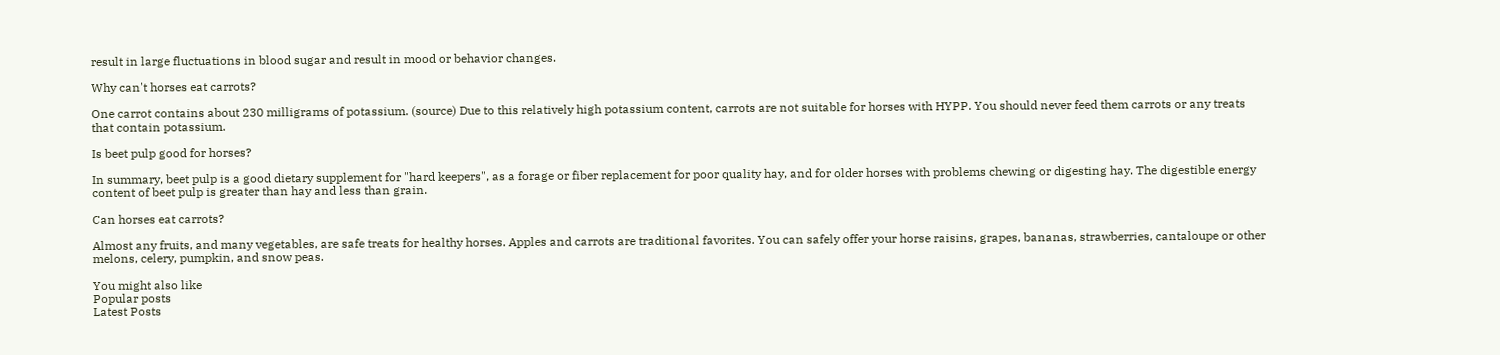result in large fluctuations in blood sugar and result in mood or behavior changes.

Why can't horses eat carrots?

One carrot contains about 230 milligrams of potassium. (source) Due to this relatively high potassium content, carrots are not suitable for horses with HYPP. You should never feed them carrots or any treats that contain potassium.

Is beet pulp good for horses?

In summary, beet pulp is a good dietary supplement for "hard keepers", as a forage or fiber replacement for poor quality hay, and for older horses with problems chewing or digesting hay. The digestible energy content of beet pulp is greater than hay and less than grain.

Can horses eat carrots?

Almost any fruits, and many vegetables, are safe treats for healthy horses. Apples and carrots are traditional favorites. You can safely offer your horse raisins, grapes, bananas, strawberries, cantaloupe or other melons, celery, pumpkin, and snow peas.

You might also like
Popular posts
Latest Posts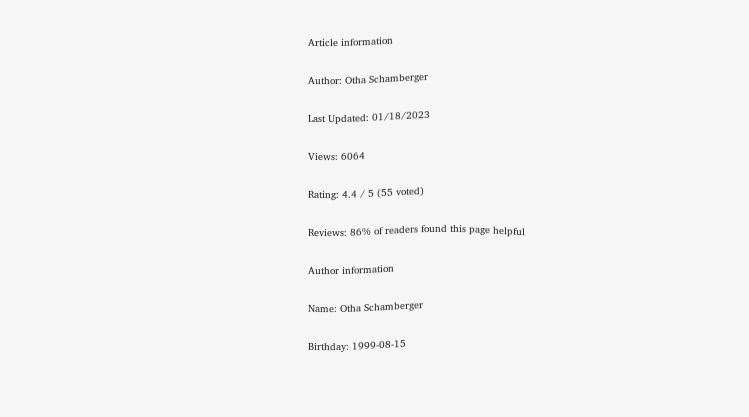Article information

Author: Otha Schamberger

Last Updated: 01/18/2023

Views: 6064

Rating: 4.4 / 5 (55 voted)

Reviews: 86% of readers found this page helpful

Author information

Name: Otha Schamberger

Birthday: 1999-08-15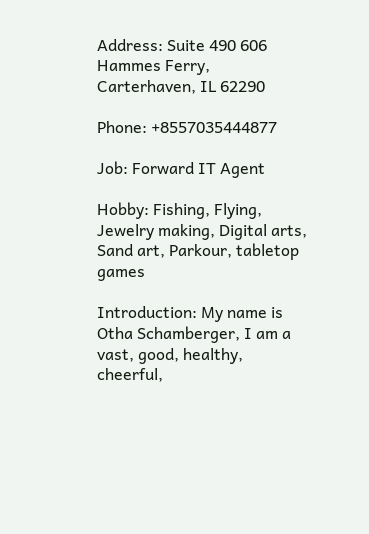Address: Suite 490 606 Hammes Ferry, Carterhaven, IL 62290

Phone: +8557035444877

Job: Forward IT Agent

Hobby: Fishing, Flying, Jewelry making, Digital arts, Sand art, Parkour, tabletop games

Introduction: My name is Otha Schamberger, I am a vast, good, healthy, cheerful,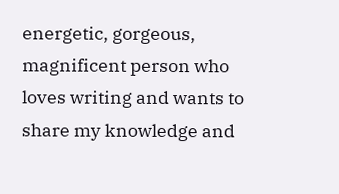energetic, gorgeous, magnificent person who loves writing and wants to share my knowledge and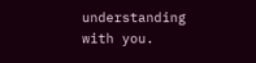understanding with you.